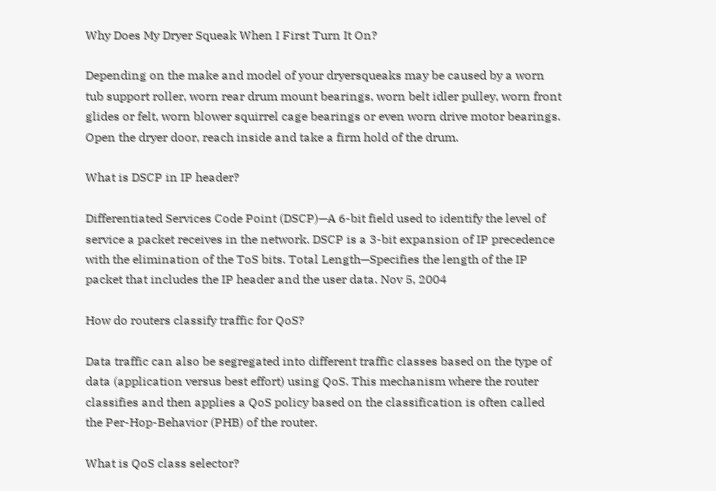Why Does My Dryer Squeak When I First Turn It On?

Depending on the make and model of your dryersqueaks may be caused by a worn tub support roller, worn rear drum mount bearings, worn belt idler pulley, worn front glides or felt, worn blower squirrel cage bearings or even worn drive motor bearings. Open the dryer door, reach inside and take a firm hold of the drum.

What is DSCP in IP header?

Differentiated Services Code Point (DSCP)—A 6-bit field used to identify the level of service a packet receives in the network. DSCP is a 3-bit expansion of IP precedence with the elimination of the ToS bits. Total Length—Specifies the length of the IP packet that includes the IP header and the user data. Nov 5, 2004

How do routers classify traffic for QoS?

Data traffic can also be segregated into different traffic classes based on the type of data (application versus best effort) using QoS. This mechanism where the router classifies and then applies a QoS policy based on the classification is often called the Per-Hop-Behavior (PHB) of the router.

What is QoS class selector?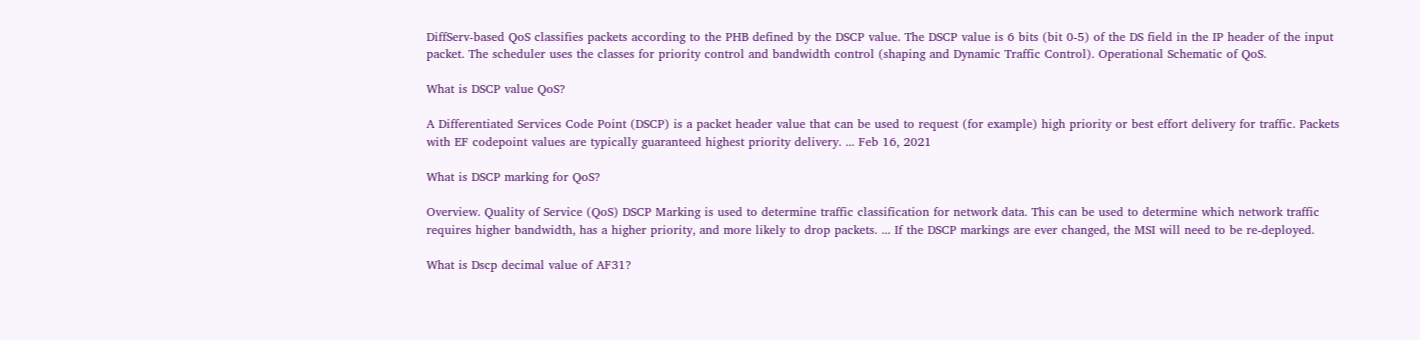DiffServ-based QoS classifies packets according to the PHB defined by the DSCP value. The DSCP value is 6 bits (bit 0-5) of the DS field in the IP header of the input packet. The scheduler uses the classes for priority control and bandwidth control (shaping and Dynamic Traffic Control). Operational Schematic of QoS.

What is DSCP value QoS?

A Differentiated Services Code Point (DSCP) is a packet header value that can be used to request (for example) high priority or best effort delivery for traffic. Packets with EF codepoint values are typically guaranteed highest priority delivery. ... Feb 16, 2021

What is DSCP marking for QoS?

Overview. Quality of Service (QoS) DSCP Marking is used to determine traffic classification for network data. This can be used to determine which network traffic requires higher bandwidth, has a higher priority, and more likely to drop packets. ... If the DSCP markings are ever changed, the MSI will need to be re-deployed.

What is Dscp decimal value of AF31?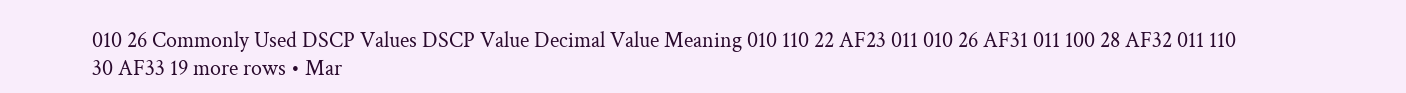010 26 Commonly Used DSCP Values DSCP Value Decimal Value Meaning 010 110 22 AF23 011 010 26 AF31 011 100 28 AF32 011 110 30 AF33 19 more rows • Mar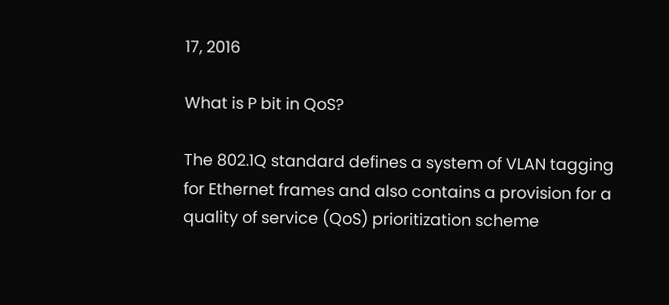17, 2016

What is P bit in QoS?

The 802.1Q standard defines a system of VLAN tagging for Ethernet frames and also contains a provision for a quality of service (QoS) prioritization scheme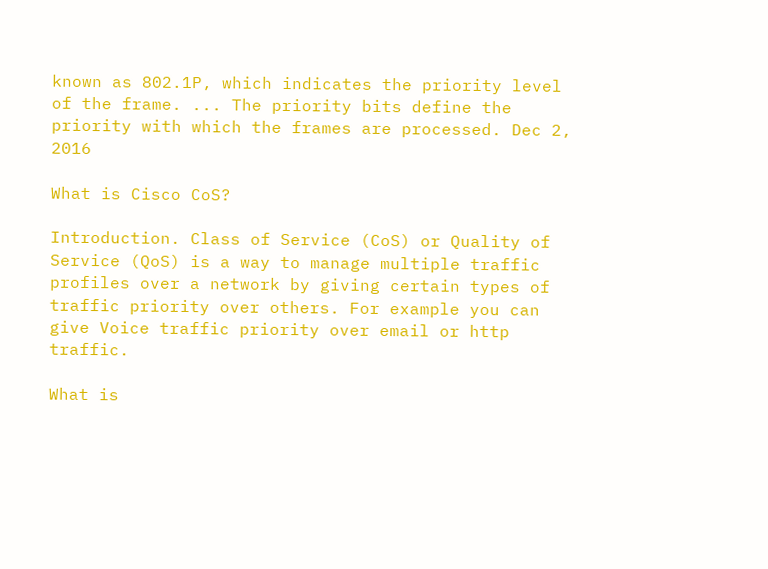known as 802.1P, which indicates the priority level of the frame. ... The priority bits define the priority with which the frames are processed. Dec 2, 2016

What is Cisco CoS?

Introduction. Class of Service (CoS) or Quality of Service (QoS) is a way to manage multiple traffic profiles over a network by giving certain types of traffic priority over others. For example you can give Voice traffic priority over email or http traffic.

What is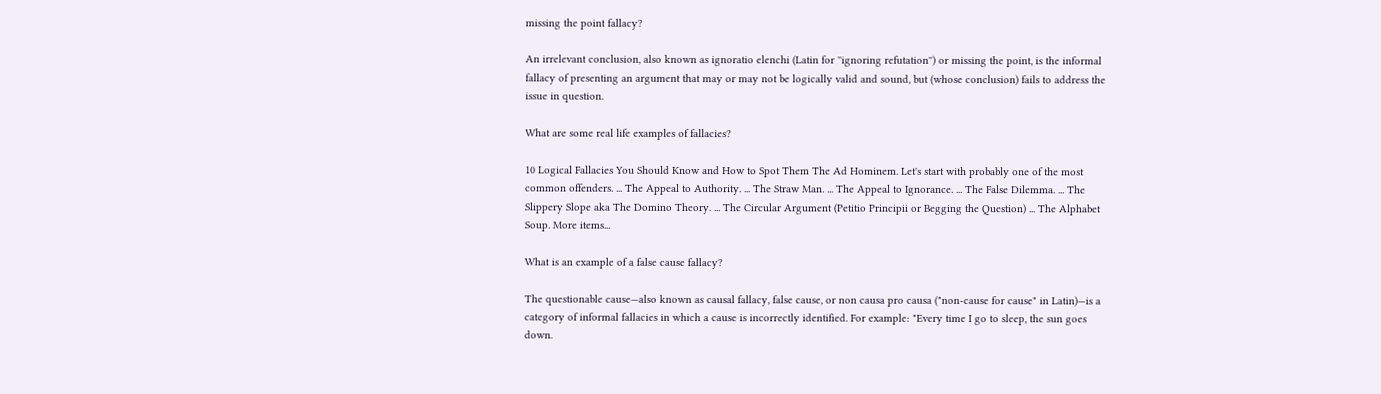missing the point fallacy?

An irrelevant conclusion, also known as ignoratio elenchi (Latin for ''ignoring refutation'') or missing the point, is the informal fallacy of presenting an argument that may or may not be logically valid and sound, but (whose conclusion) fails to address the issue in question.

What are some real life examples of fallacies?

10 Logical Fallacies You Should Know and How to Spot Them The Ad Hominem. Let's start with probably one of the most common offenders. ... The Appeal to Authority. ... The Straw Man. ... The Appeal to Ignorance. ... The False Dilemma. ... The Slippery Slope aka The Domino Theory. ... The Circular Argument (Petitio Principii or Begging the Question) ... The Alphabet Soup. More items...

What is an example of a false cause fallacy?

The questionable cause—also known as causal fallacy, false cause, or non causa pro causa ("non-cause for cause" in Latin)—is a category of informal fallacies in which a cause is incorrectly identified. For example: "Every time I go to sleep, the sun goes down.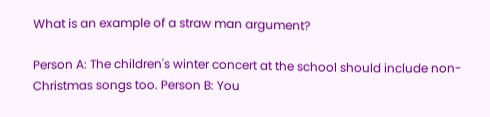What is an example of a straw man argument?

Person A: The children's winter concert at the school should include non-Christmas songs too. Person B: You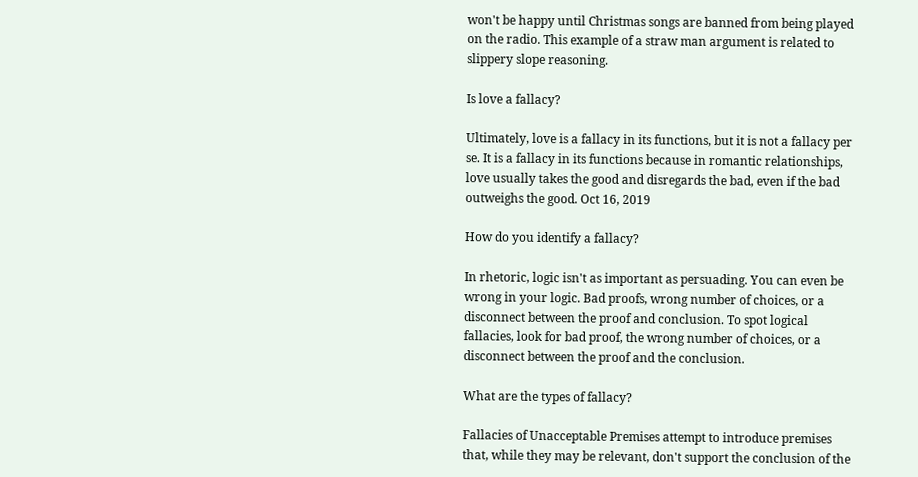won't be happy until Christmas songs are banned from being played on the radio. This example of a straw man argument is related to slippery slope reasoning.

Is love a fallacy?

Ultimately, love is a fallacy in its functions, but it is not a fallacy per se. It is a fallacy in its functions because in romantic relationships, love usually takes the good and disregards the bad, even if the bad outweighs the good. Oct 16, 2019

How do you identify a fallacy?

In rhetoric, logic isn't as important as persuading. You can even be wrong in your logic. Bad proofs, wrong number of choices, or a disconnect between the proof and conclusion. To spot logical fallacies, look for bad proof, the wrong number of choices, or a disconnect between the proof and the conclusion.

What are the types of fallacy?

Fallacies of Unacceptable Premises attempt to introduce premises that, while they may be relevant, don't support the conclusion of the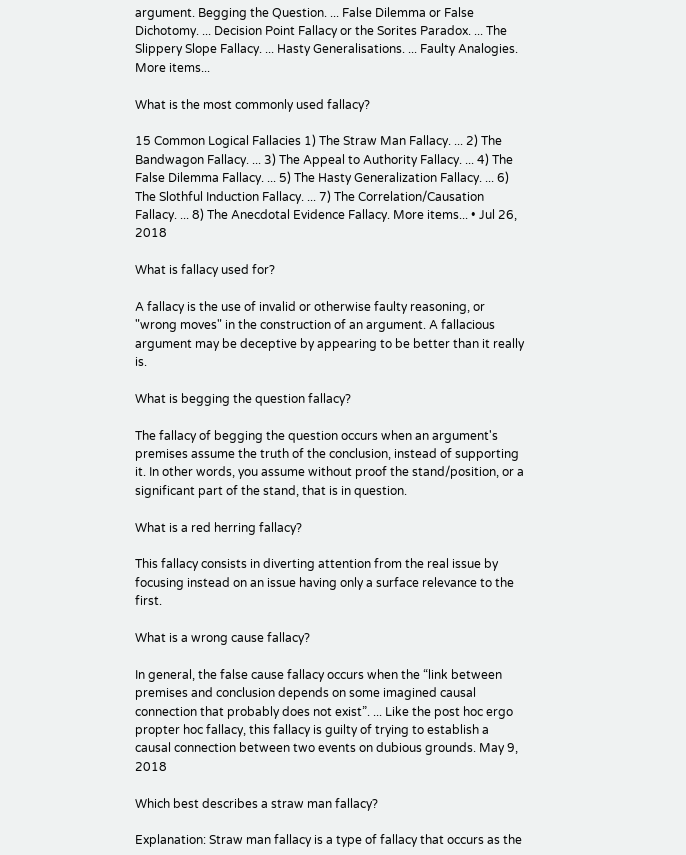argument. Begging the Question. ... False Dilemma or False Dichotomy. ... Decision Point Fallacy or the Sorites Paradox. ... The Slippery Slope Fallacy. ... Hasty Generalisations. ... Faulty Analogies. More items...

What is the most commonly used fallacy?

15 Common Logical Fallacies 1) The Straw Man Fallacy. ... 2) The Bandwagon Fallacy. ... 3) The Appeal to Authority Fallacy. ... 4) The False Dilemma Fallacy. ... 5) The Hasty Generalization Fallacy. ... 6) The Slothful Induction Fallacy. ... 7) The Correlation/Causation Fallacy. ... 8) The Anecdotal Evidence Fallacy. More items... • Jul 26, 2018

What is fallacy used for?

A fallacy is the use of invalid or otherwise faulty reasoning, or "wrong moves" in the construction of an argument. A fallacious argument may be deceptive by appearing to be better than it really is.

What is begging the question fallacy?

The fallacy of begging the question occurs when an argument's premises assume the truth of the conclusion, instead of supporting it. In other words, you assume without proof the stand/position, or a significant part of the stand, that is in question.

What is a red herring fallacy?

This fallacy consists in diverting attention from the real issue by focusing instead on an issue having only a surface relevance to the first.

What is a wrong cause fallacy?

In general, the false cause fallacy occurs when the “link between premises and conclusion depends on some imagined causal connection that probably does not exist”. ... Like the post hoc ergo propter hoc fallacy, this fallacy is guilty of trying to establish a causal connection between two events on dubious grounds. May 9, 2018

Which best describes a straw man fallacy?

Explanation: Straw man fallacy is a type of fallacy that occurs as the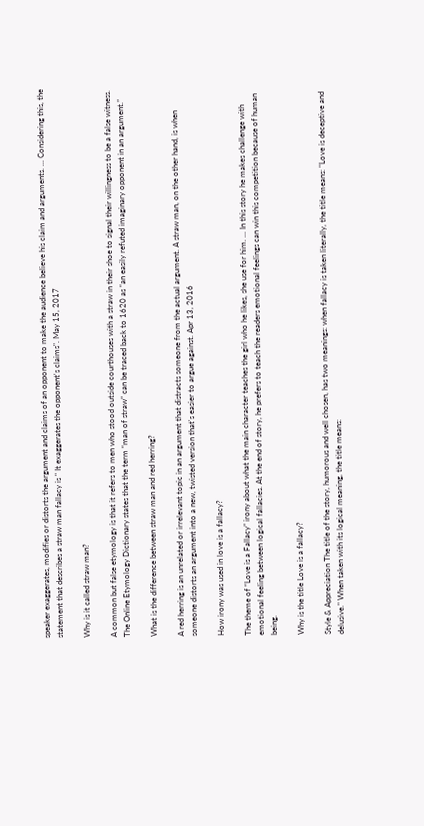speaker exaggerates, modifies or distorts the argument and claims of an opponent to make the audience believe his claim and arguments. ... Considering this, the statement that describes a straw man fallacy is " It exaggerates the opponent's claims". May 15, 2017

Why is it called straw man?

A common but false etymology is that it refers to men who stood outside courthouses with a straw in their shoe to signal their willingness to be a false witness. The Online Etymology Dictionary states that the term “man of straw” can be traced back to 1620 as “an easily refuted imaginary opponent in an argument.”

What is the difference between straw man and red herring?

A red herring is an unrelated or irrelevant topic in an argument that distracts someone from the actual argument. A straw man, on the other hand, is when someone distorts an argument into a new, twisted version that's easier to argue against. Apr 13, 2016

How irony was used in love is a fallacy?

The theme of “Love is a Fallacy” irony about what the main character teaches the girl who he likes, she use for him. ... In this story he makes challenge with emotional feeling between logical fallacies. At the end of story, he prefers to teach the readers emotional feelings can win this competition because of human being.

Why is the title Love is a fallacy?

Style & Appreciation The title of the story, humorous and well chosen, has two meanings: when fallacy is taken literally, the title means: "Love is deceptive and delusive." When taken with its logical meaning, the title means: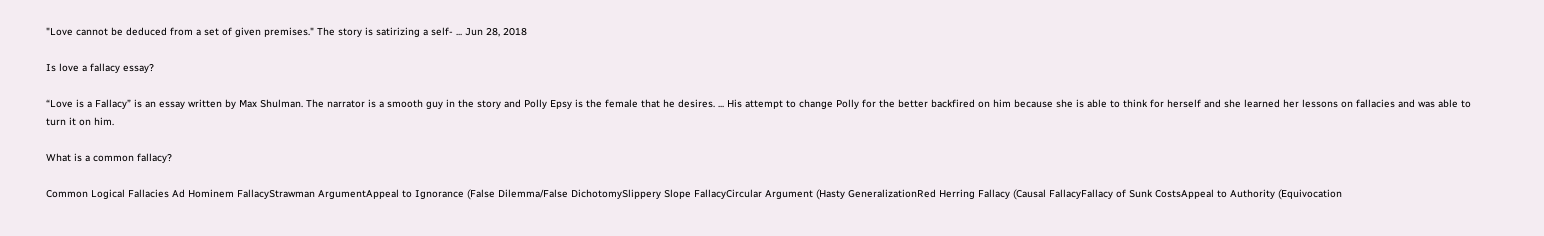"Love cannot be deduced from a set of given premises." The story is satirizing a self- ... Jun 28, 2018

Is love a fallacy essay?

“Love is a Fallacy” is an essay written by Max Shulman. The narrator is a smooth guy in the story and Polly Epsy is the female that he desires. ... His attempt to change Polly for the better backfired on him because she is able to think for herself and she learned her lessons on fallacies and was able to turn it on him.

What is a common fallacy?

Common Logical Fallacies Ad Hominem FallacyStrawman ArgumentAppeal to Ignorance (False Dilemma/False DichotomySlippery Slope FallacyCircular Argument (Hasty GeneralizationRed Herring Fallacy (Causal FallacyFallacy of Sunk CostsAppeal to Authority (Equivocation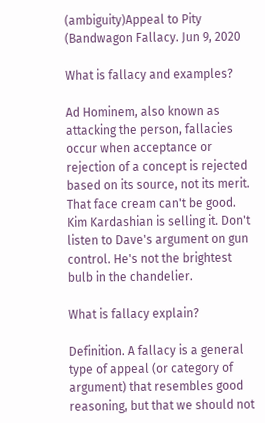(ambiguity)Appeal to Pity (Bandwagon Fallacy. Jun 9, 2020

What is fallacy and examples?

Ad Hominem, also known as attacking the person, fallacies occur when acceptance or rejection of a concept is rejected based on its source, not its merit. That face cream can't be good. Kim Kardashian is selling it. Don't listen to Dave's argument on gun control. He's not the brightest bulb in the chandelier.

What is fallacy explain?

Definition. A fallacy is a general type of appeal (or category of argument) that resembles good reasoning, but that we should not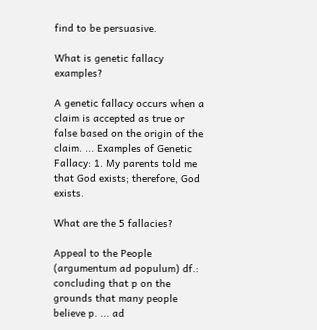find to be persuasive.

What is genetic fallacy examples?

A genetic fallacy occurs when a claim is accepted as true or false based on the origin of the claim. ... Examples of Genetic Fallacy: 1. My parents told me that God exists; therefore, God exists.

What are the 5 fallacies?

Appeal to the People (argumentum ad populum) df.: concluding that p on the grounds that many people believe p. ... ad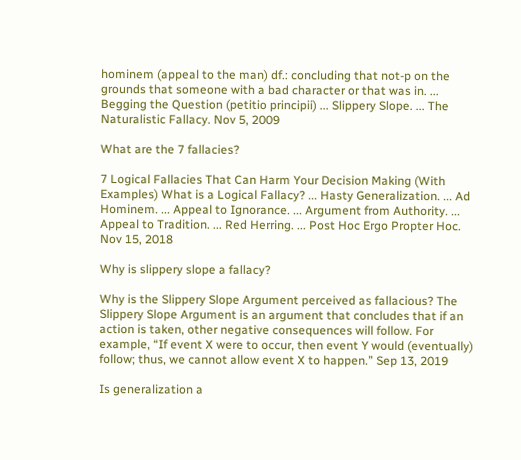hominem (appeal to the man) df.: concluding that not-p on the grounds that someone with a bad character or that was in. ... Begging the Question (petitio principii) ... Slippery Slope. ... The Naturalistic Fallacy. Nov 5, 2009

What are the 7 fallacies?

7 Logical Fallacies That Can Harm Your Decision Making (With Examples) What is a Logical Fallacy? ... Hasty Generalization. ... Ad Hominem. ... Appeal to Ignorance. ... Argument from Authority. ... Appeal to Tradition. ... Red Herring. ... Post Hoc Ergo Propter Hoc. Nov 15, 2018

Why is slippery slope a fallacy?

Why is the Slippery Slope Argument perceived as fallacious? The Slippery Slope Argument is an argument that concludes that if an action is taken, other negative consequences will follow. For example, “If event X were to occur, then event Y would (eventually) follow; thus, we cannot allow event X to happen.” Sep 13, 2019

Is generalization a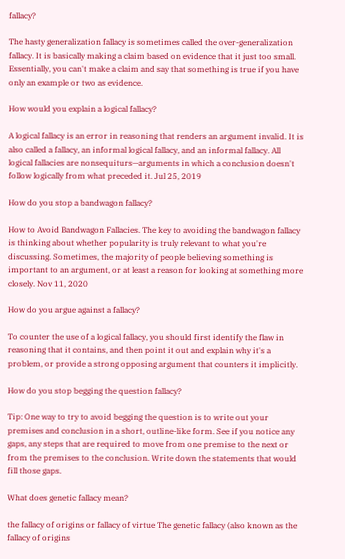fallacy?

The hasty generalization fallacy is sometimes called the over-generalization fallacy. It is basically making a claim based on evidence that it just too small. Essentially, you can't make a claim and say that something is true if you have only an example or two as evidence.

How would you explain a logical fallacy?

A logical fallacy is an error in reasoning that renders an argument invalid. It is also called a fallacy, an informal logical fallacy, and an informal fallacy. All logical fallacies are nonsequiturs—arguments in which a conclusion doesn't follow logically from what preceded it. Jul 25, 2019

How do you stop a bandwagon fallacy?

How to Avoid Bandwagon Fallacies. The key to avoiding the bandwagon fallacy is thinking about whether popularity is truly relevant to what you're discussing. Sometimes, the majority of people believing something is important to an argument, or at least a reason for looking at something more closely. Nov 11, 2020

How do you argue against a fallacy?

To counter the use of a logical fallacy, you should first identify the flaw in reasoning that it contains, and then point it out and explain why it's a problem, or provide a strong opposing argument that counters it implicitly.

How do you stop begging the question fallacy?

Tip: One way to try to avoid begging the question is to write out your premises and conclusion in a short, outline-like form. See if you notice any gaps, any steps that are required to move from one premise to the next or from the premises to the conclusion. Write down the statements that would fill those gaps.

What does genetic fallacy mean?

the fallacy of origins or fallacy of virtue The genetic fallacy (also known as the fallacy of origins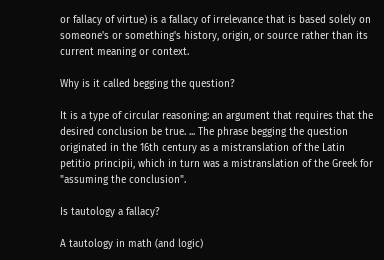or fallacy of virtue) is a fallacy of irrelevance that is based solely on someone's or something's history, origin, or source rather than its current meaning or context.

Why is it called begging the question?

It is a type of circular reasoning: an argument that requires that the desired conclusion be true. ... The phrase begging the question originated in the 16th century as a mistranslation of the Latin petitio principii, which in turn was a mistranslation of the Greek for "assuming the conclusion".

Is tautology a fallacy?

A tautology in math (and logic)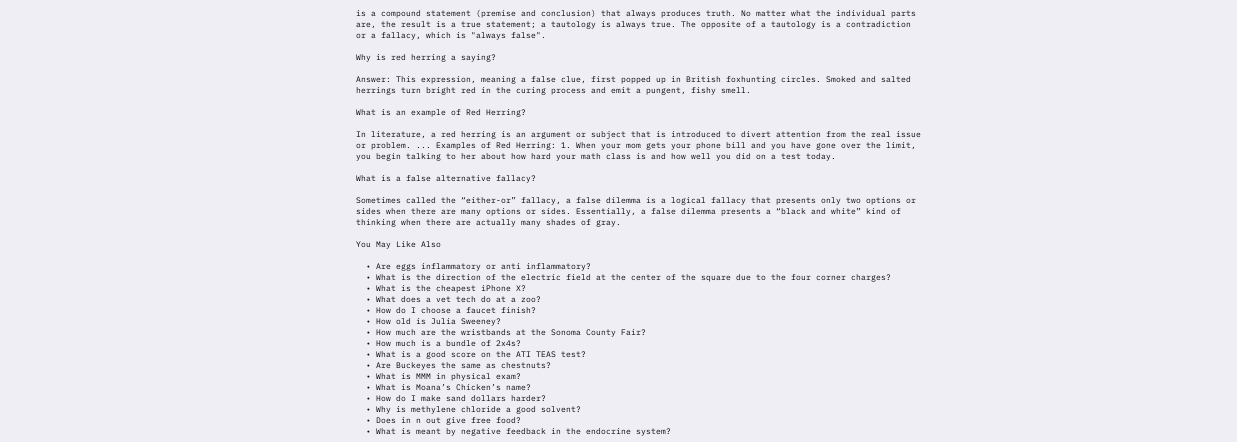is a compound statement (premise and conclusion) that always produces truth. No matter what the individual parts are, the result is a true statement; a tautology is always true. The opposite of a tautology is a contradiction or a fallacy, which is "always false".

Why is red herring a saying?

Answer: This expression, meaning a false clue, first popped up in British foxhunting circles. Smoked and salted herrings turn bright red in the curing process and emit a pungent, fishy smell.

What is an example of Red Herring?

In literature, a red herring is an argument or subject that is introduced to divert attention from the real issue or problem. ... Examples of Red Herring: 1. When your mom gets your phone bill and you have gone over the limit, you begin talking to her about how hard your math class is and how well you did on a test today.

What is a false alternative fallacy?

Sometimes called the “either-or” fallacy, a false dilemma is a logical fallacy that presents only two options or sides when there are many options or sides. Essentially, a false dilemma presents a “black and white” kind of thinking when there are actually many shades of gray.

You May Like Also

  • Are eggs inflammatory or anti inflammatory?
  • What is the direction of the electric field at the center of the square due to the four corner charges?
  • What is the cheapest iPhone X?
  • What does a vet tech do at a zoo?
  • How do I choose a faucet finish?
  • How old is Julia Sweeney?
  • How much are the wristbands at the Sonoma County Fair?
  • How much is a bundle of 2x4s?
  • What is a good score on the ATI TEAS test?
  • Are Buckeyes the same as chestnuts?
  • What is MMM in physical exam?
  • What is Moana’s Chicken’s name?
  • How do I make sand dollars harder?
  • Why is methylene chloride a good solvent?
  • Does in n out give free food?
  • What is meant by negative feedback in the endocrine system?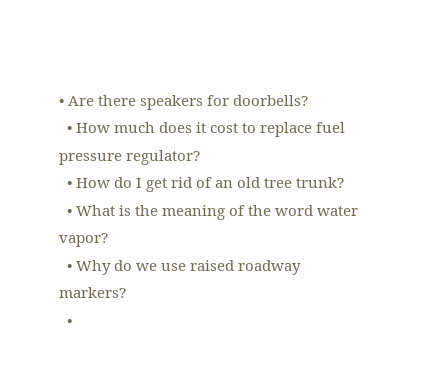• Are there speakers for doorbells?
  • How much does it cost to replace fuel pressure regulator?
  • How do I get rid of an old tree trunk?
  • What is the meaning of the word water vapor?
  • Why do we use raised roadway markers?
  •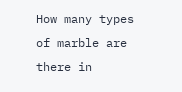How many types of marble are there in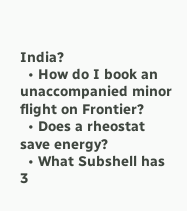India?
  • How do I book an unaccompanied minor flight on Frontier?
  • Does a rheostat save energy?
  • What Subshell has 3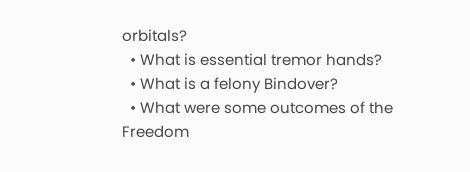orbitals?
  • What is essential tremor hands?
  • What is a felony Bindover?
  • What were some outcomes of the Freedom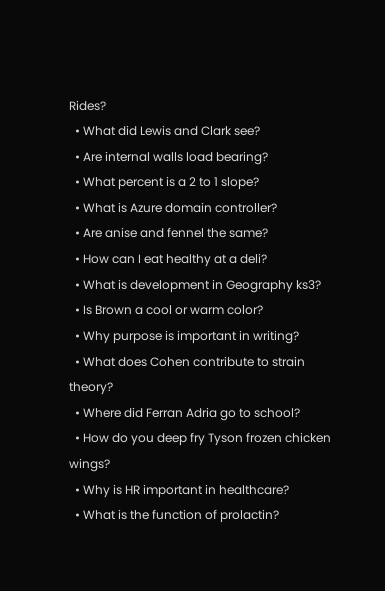Rides?
  • What did Lewis and Clark see?
  • Are internal walls load bearing?
  • What percent is a 2 to 1 slope?
  • What is Azure domain controller?
  • Are anise and fennel the same?
  • How can I eat healthy at a deli?
  • What is development in Geography ks3?
  • Is Brown a cool or warm color?
  • Why purpose is important in writing?
  • What does Cohen contribute to strain theory?
  • Where did Ferran Adria go to school?
  • How do you deep fry Tyson frozen chicken wings?
  • Why is HR important in healthcare?
  • What is the function of prolactin?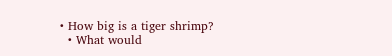• How big is a tiger shrimp?
  • What would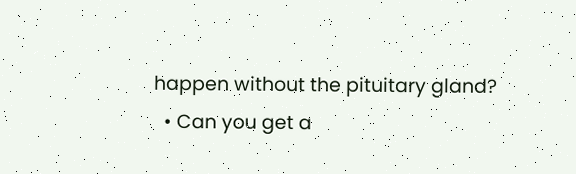happen without the pituitary gland?
  • Can you get a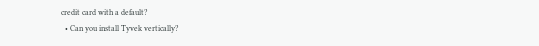credit card with a default?
  • Can you install Tyvek vertically?